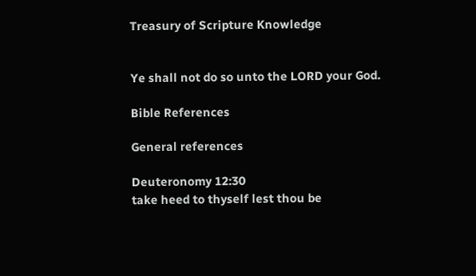Treasury of Scripture Knowledge


Ye shall not do so unto the LORD your God.

Bible References

General references

Deuteronomy 12:30
take heed to thyself lest thou be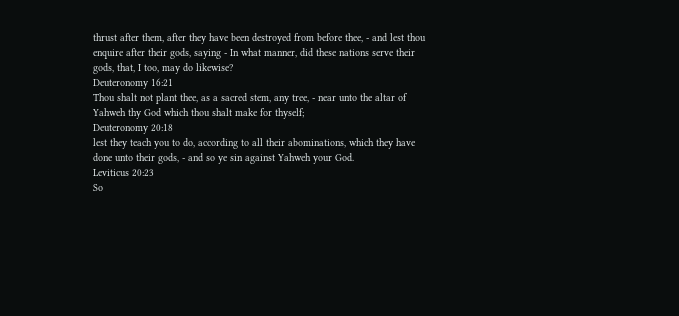thrust after them, after they have been destroyed from before thee, - and lest thou enquire after their gods, saying - In what manner, did these nations serve their gods, that, I too, may do likewise?
Deuteronomy 16:21
Thou shalt not plant thee, as a sacred stem, any tree, - near unto the altar of Yahweh thy God which thou shalt make for thyself;
Deuteronomy 20:18
lest they teach you to do, according to all their abominations, which they have done unto their gods, - and so ye sin against Yahweh your God.
Leviticus 20:23
So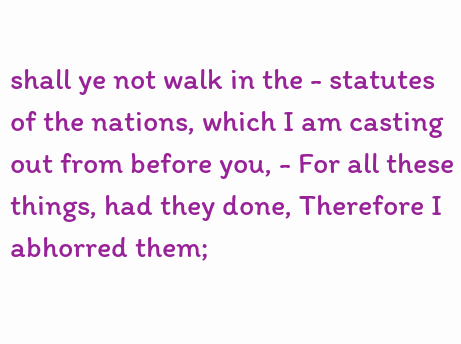shall ye not walk in the - statutes of the nations, which I am casting out from before you, - For all these things, had they done, Therefore I abhorred them;